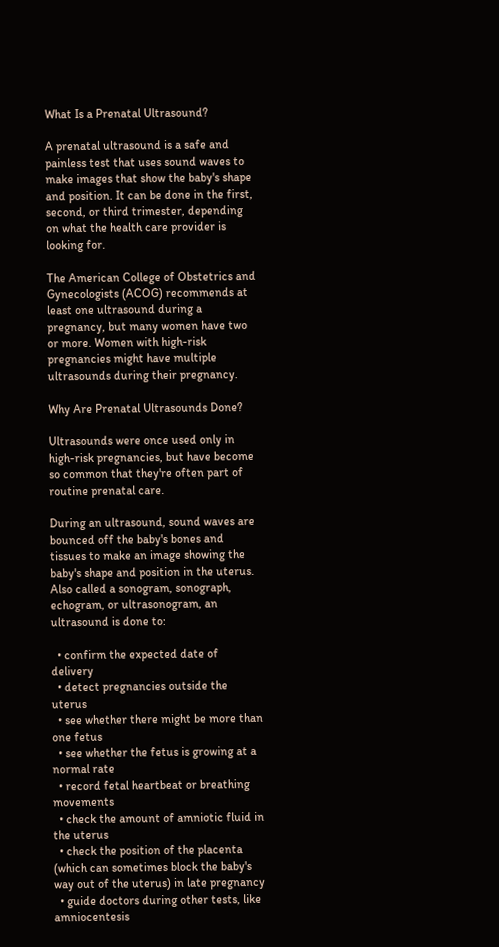What Is a Prenatal Ultrasound?

A prenatal ultrasound is a safe and painless test that uses sound waves to make images that show the baby's shape and position. It can be done in the first, second, or third trimester, depending on what the health care provider is looking for.

The American College of Obstetrics and Gynecologists (ACOG) recommends at least one ultrasound during a pregnancy, but many women have two or more. Women with high-risk pregnancies might have multiple ultrasounds during their pregnancy.

Why Are Prenatal Ultrasounds Done?

Ultrasounds were once used only in high-risk pregnancies, but have become so common that they're often part of routine prenatal care.

During an ultrasound, sound waves are bounced off the baby's bones and tissues to make an image showing the baby's shape and position in the uterus. Also called a sonogram, sonograph, echogram, or ultrasonogram, an ultrasound is done to:

  • confirm the expected date of delivery
  • detect pregnancies outside the uterus
  • see whether there might be more than one fetus
  • see whether the fetus is growing at a normal rate
  • record fetal heartbeat or breathing movements
  • check the amount of amniotic fluid in the uterus
  • check the position of the placenta (which can sometimes block the baby's way out of the uterus) in late pregnancy
  • guide doctors during other tests, like amniocentesis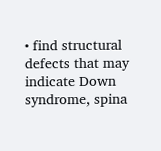• find structural defects that may indicate Down syndrome, spina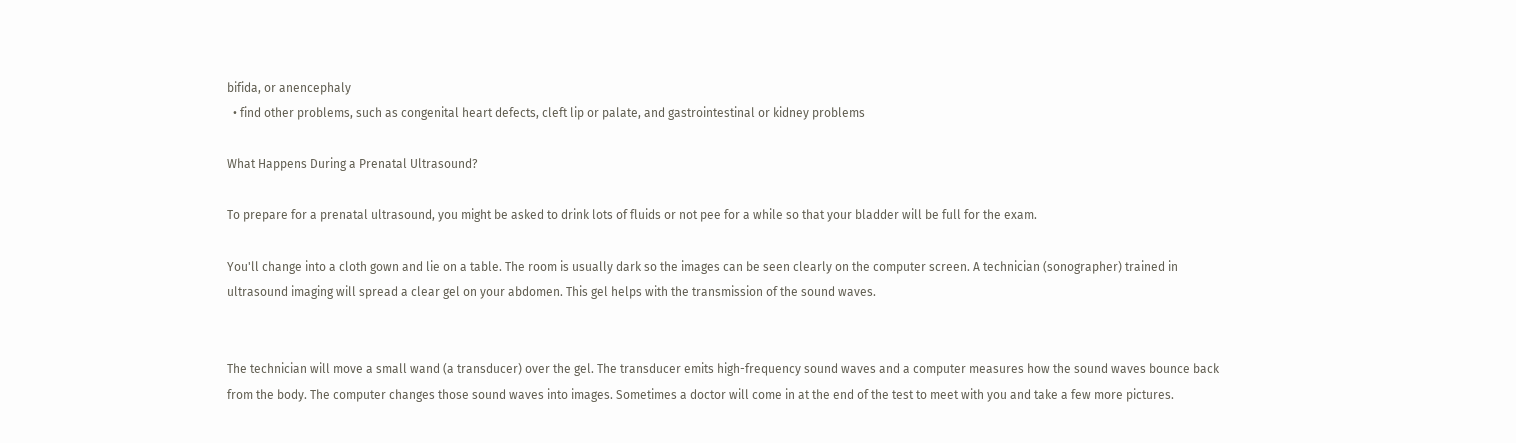bifida, or anencephaly
  • find other problems, such as congenital heart defects, cleft lip or palate, and gastrointestinal or kidney problems

What Happens During a Prenatal Ultrasound?

To prepare for a prenatal ultrasound, you might be asked to drink lots of fluids or not pee for a while so that your bladder will be full for the exam.

You'll change into a cloth gown and lie on a table. The room is usually dark so the images can be seen clearly on the computer screen. A technician (sonographer) trained in ultrasound imaging will spread a clear gel on your abdomen. This gel helps with the transmission of the sound waves.


The technician will move a small wand (a transducer) over the gel. The transducer emits high-frequency sound waves and a computer measures how the sound waves bounce back from the body. The computer changes those sound waves into images. Sometimes a doctor will come in at the end of the test to meet with you and take a few more pictures.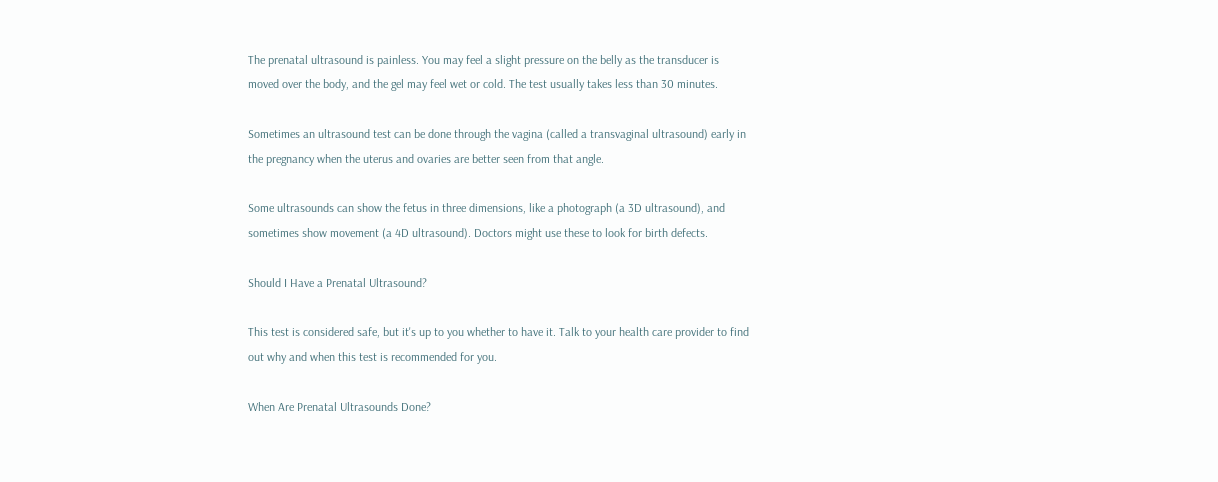The prenatal ultrasound is painless. You may feel a slight pressure on the belly as the transducer is moved over the body, and the gel may feel wet or cold. The test usually takes less than 30 minutes.

Sometimes an ultrasound test can be done through the vagina (called a transvaginal ultrasound) early in the pregnancy when the uterus and ovaries are better seen from that angle.

Some ultrasounds can show the fetus in three dimensions, like a photograph (a 3D ultrasound), and sometimes show movement (a 4D ultrasound). Doctors might use these to look for birth defects.

Should I Have a Prenatal Ultrasound?

This test is considered safe, but it's up to you whether to have it. Talk to your health care provider to find out why and when this test is recommended for you.

When Are Prenatal Ultrasounds Done?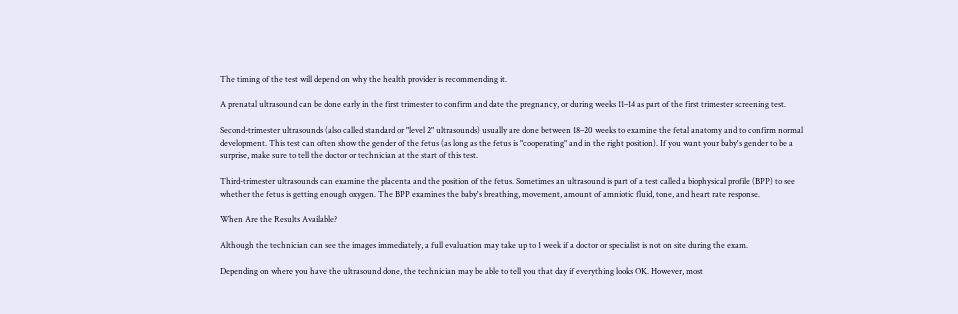The timing of the test will depend on why the health provider is recommending it.

A prenatal ultrasound can be done early in the first trimester to confirm and date the pregnancy, or during weeks 11–14 as part of the first trimester screening test.

Second-trimester ultrasounds (also called standard or "level 2" ultrasounds) usually are done between 18–20 weeks to examine the fetal anatomy and to confirm normal development. This test can often show the gender of the fetus (as long as the fetus is "cooperating" and in the right position). If you want your baby's gender to be a surprise, make sure to tell the doctor or technician at the start of this test.

Third-trimester ultrasounds can examine the placenta and the position of the fetus. Sometimes an ultrasound is part of a test called a biophysical profile (BPP) to see whether the fetus is getting enough oxygen. The BPP examines the baby's breathing, movement, amount of amniotic fluid, tone, and heart rate response.

When Are the Results Available?

Although the technician can see the images immediately, a full evaluation may take up to 1 week if a doctor or specialist is not on site during the exam.

Depending on where you have the ultrasound done, the technician may be able to tell you that day if everything looks OK. However, most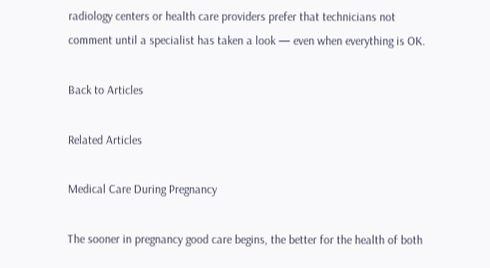radiology centers or health care providers prefer that technicians not comment until a specialist has taken a look — even when everything is OK.

Back to Articles

Related Articles

Medical Care During Pregnancy

The sooner in pregnancy good care begins, the better for the health of both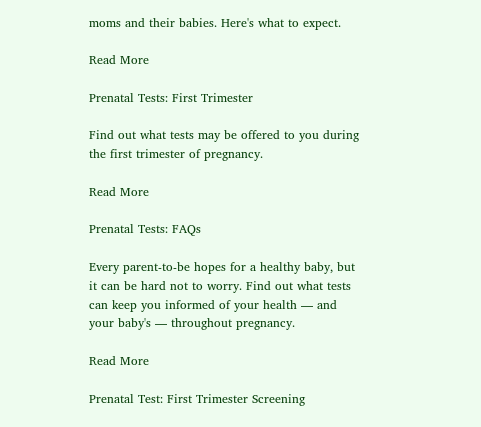moms and their babies. Here's what to expect.

Read More

Prenatal Tests: First Trimester

Find out what tests may be offered to you during the first trimester of pregnancy.

Read More

Prenatal Tests: FAQs

Every parent-to-be hopes for a healthy baby, but it can be hard not to worry. Find out what tests can keep you informed of your health — and your baby's — throughout pregnancy.

Read More

Prenatal Test: First Trimester Screening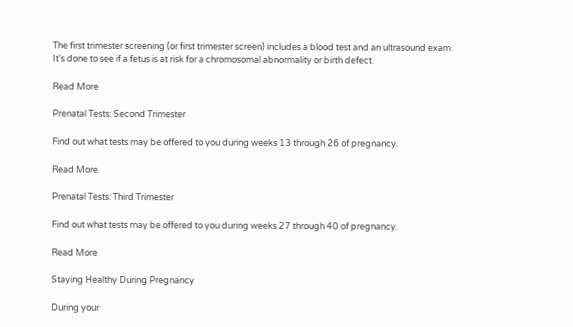The first trimester screening (or first trimester screen) includes a blood test and an ultrasound exam. It's done to see if a fetus is at risk for a chromosomal abnormality or birth defect.

Read More

Prenatal Tests: Second Trimester

Find out what tests may be offered to you during weeks 13 through 26 of pregnancy.

Read More

Prenatal Tests: Third Trimester

Find out what tests may be offered to you during weeks 27 through 40 of pregnancy.

Read More

Staying Healthy During Pregnancy

During your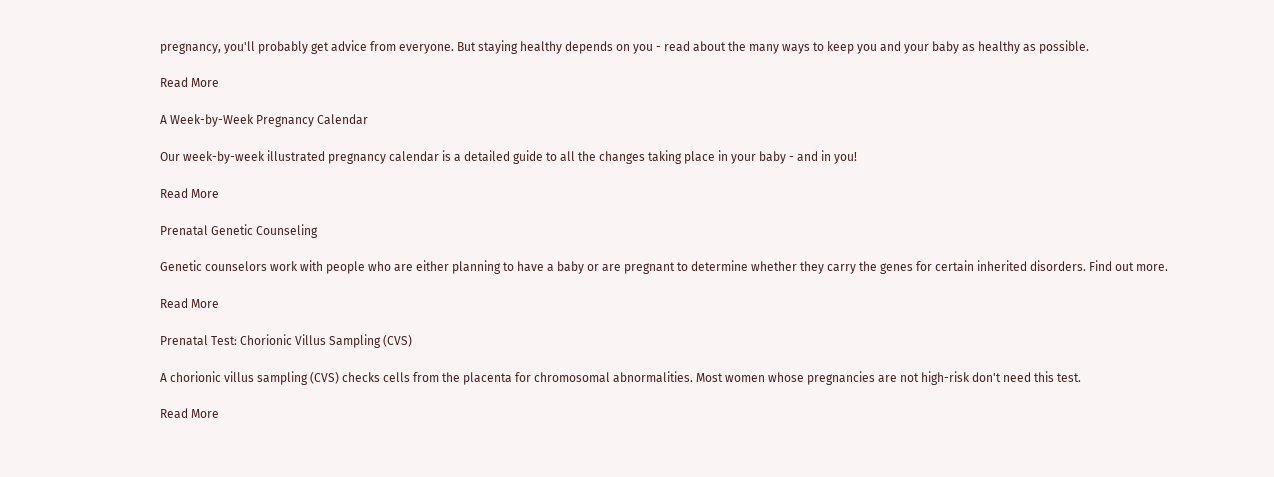pregnancy, you'll probably get advice from everyone. But staying healthy depends on you - read about the many ways to keep you and your baby as healthy as possible.

Read More

A Week-by-Week Pregnancy Calendar

Our week-by-week illustrated pregnancy calendar is a detailed guide to all the changes taking place in your baby - and in you!

Read More

Prenatal Genetic Counseling

Genetic counselors work with people who are either planning to have a baby or are pregnant to determine whether they carry the genes for certain inherited disorders. Find out more.

Read More

Prenatal Test: Chorionic Villus Sampling (CVS)

A chorionic villus sampling (CVS) checks cells from the placenta for chromosomal abnormalities. Most women whose pregnancies are not high-risk don't need this test.

Read More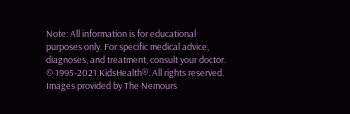Note: All information is for educational purposes only. For specific medical advice, diagnoses, and treatment, consult your doctor. © 1995-2021 KidsHealth®. All rights reserved. Images provided by The Nemours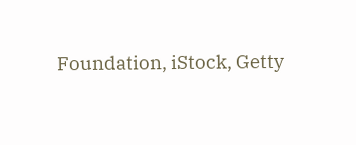Foundation, iStock, Getty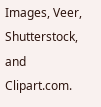Images, Veer, Shutterstock, and Clipart.com.